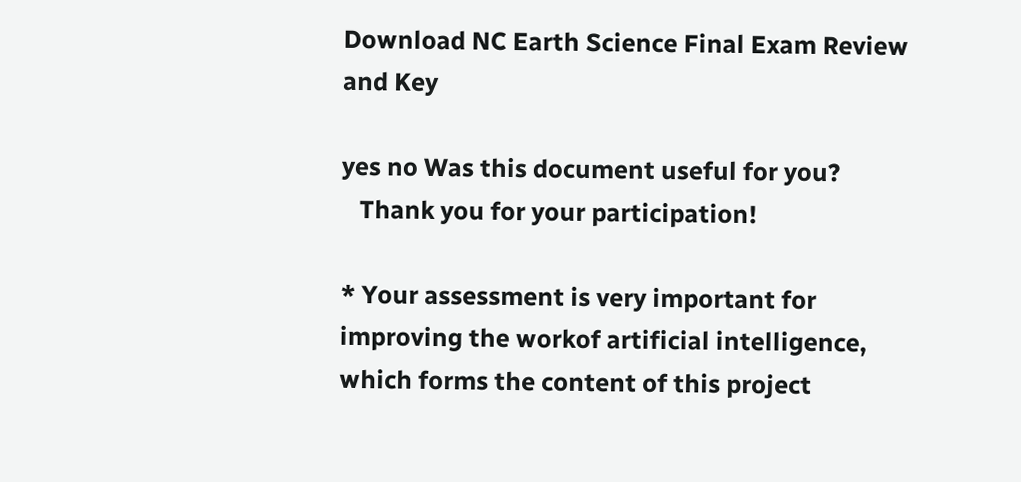Download NC Earth Science Final Exam Review and Key

yes no Was this document useful for you?
   Thank you for your participation!

* Your assessment is very important for improving the workof artificial intelligence, which forms the content of this project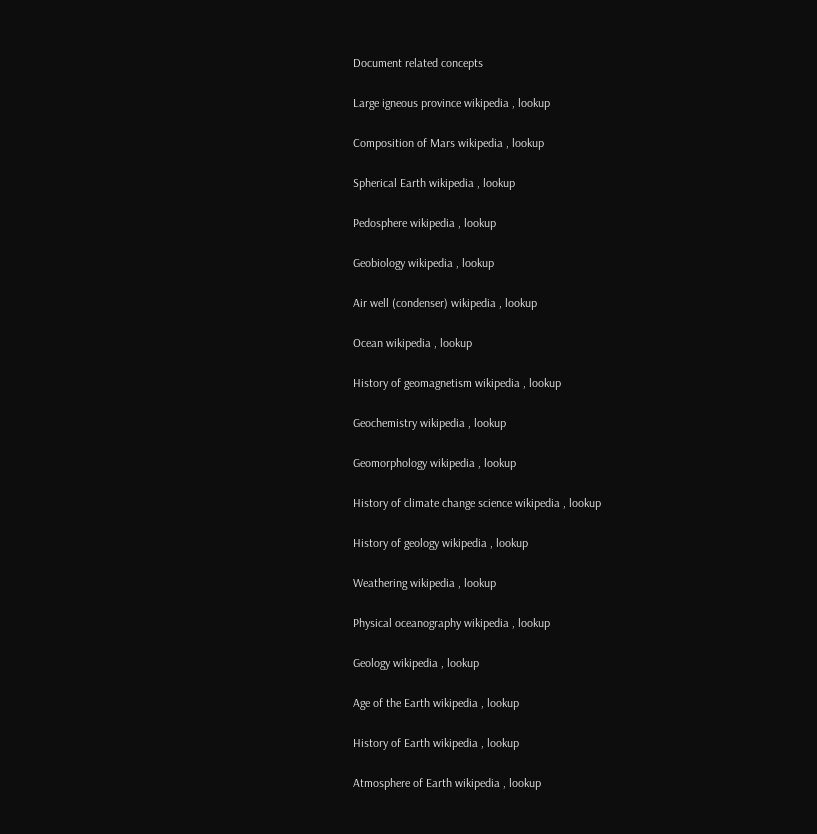Document related concepts

Large igneous province wikipedia , lookup

Composition of Mars wikipedia , lookup

Spherical Earth wikipedia , lookup

Pedosphere wikipedia , lookup

Geobiology wikipedia , lookup

Air well (condenser) wikipedia , lookup

Ocean wikipedia , lookup

History of geomagnetism wikipedia , lookup

Geochemistry wikipedia , lookup

Geomorphology wikipedia , lookup

History of climate change science wikipedia , lookup

History of geology wikipedia , lookup

Weathering wikipedia , lookup

Physical oceanography wikipedia , lookup

Geology wikipedia , lookup

Age of the Earth wikipedia , lookup

History of Earth wikipedia , lookup

Atmosphere of Earth wikipedia , lookup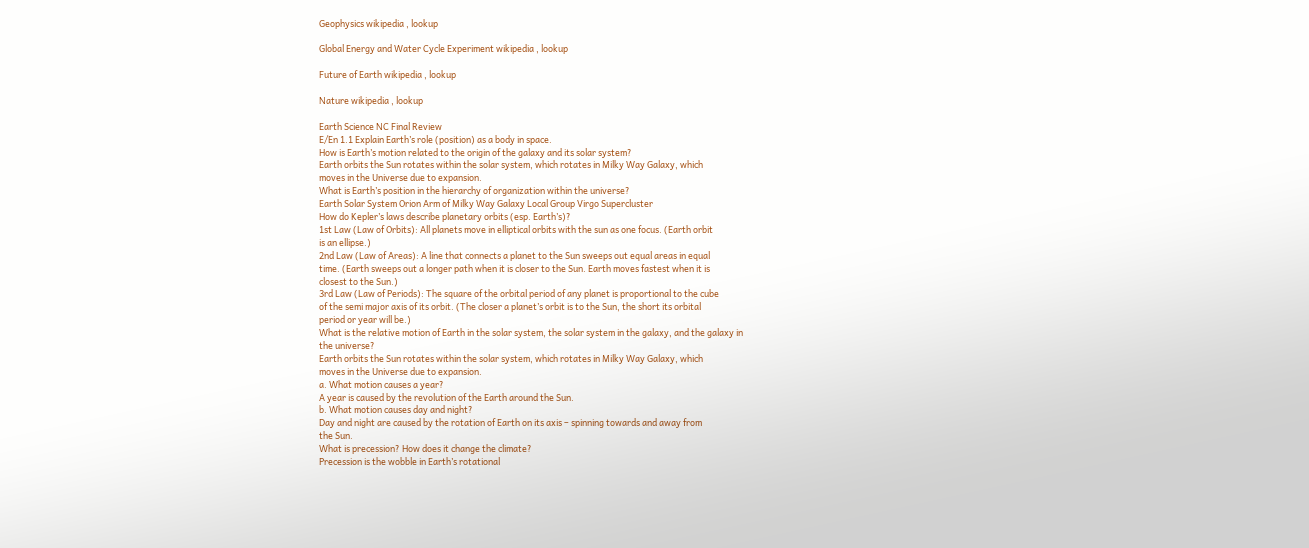Geophysics wikipedia , lookup

Global Energy and Water Cycle Experiment wikipedia , lookup

Future of Earth wikipedia , lookup

Nature wikipedia , lookup

Earth Science NC Final Review
E/En 1.1 Explain Earth’s role (position) as a body in space.
How is Earth’s motion related to the origin of the galaxy and its solar system?
Earth orbits the Sun rotates within the solar system, which rotates in Milky Way Galaxy, which
moves in the Universe due to expansion.
What is Earth’s position in the hierarchy of organization within the universe?
Earth Solar System Orion Arm of Milky Way Galaxy Local Group Virgo Supercluster
How do Kepler’s laws describe planetary orbits (esp. Earth’s)?
1st Law (Law of Orbits): All planets move in elliptical orbits with the sun as one focus. (Earth orbit
is an ellipse.)
2nd Law (Law of Areas): A line that connects a planet to the Sun sweeps out equal areas in equal
time. (Earth sweeps out a longer path when it is closer to the Sun. Earth moves fastest when it is
closest to the Sun.)
3rd Law (Law of Periods): The square of the orbital period of any planet is proportional to the cube
of the semi major axis of its orbit. (The closer a planet’s orbit is to the Sun, the short its orbital
period or year will be.)
What is the relative motion of Earth in the solar system, the solar system in the galaxy, and the galaxy in
the universe?
Earth orbits the Sun rotates within the solar system, which rotates in Milky Way Galaxy, which
moves in the Universe due to expansion.
a. What motion causes a year?
A year is caused by the revolution of the Earth around the Sun.
b. What motion causes day and night?
Day and night are caused by the rotation of Earth on its axis – spinning towards and away from
the Sun.
What is precession? How does it change the climate?
Precession is the wobble in Earth’s rotational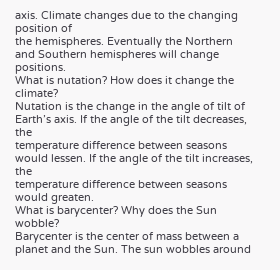axis. Climate changes due to the changing position of
the hemispheres. Eventually the Northern and Southern hemispheres will change positions.
What is nutation? How does it change the climate?
Nutation is the change in the angle of tilt of Earth’s axis. If the angle of the tilt decreases, the
temperature difference between seasons would lessen. If the angle of the tilt increases, the
temperature difference between seasons would greaten.
What is barycenter? Why does the Sun wobble?
Barycenter is the center of mass between a planet and the Sun. The sun wobbles around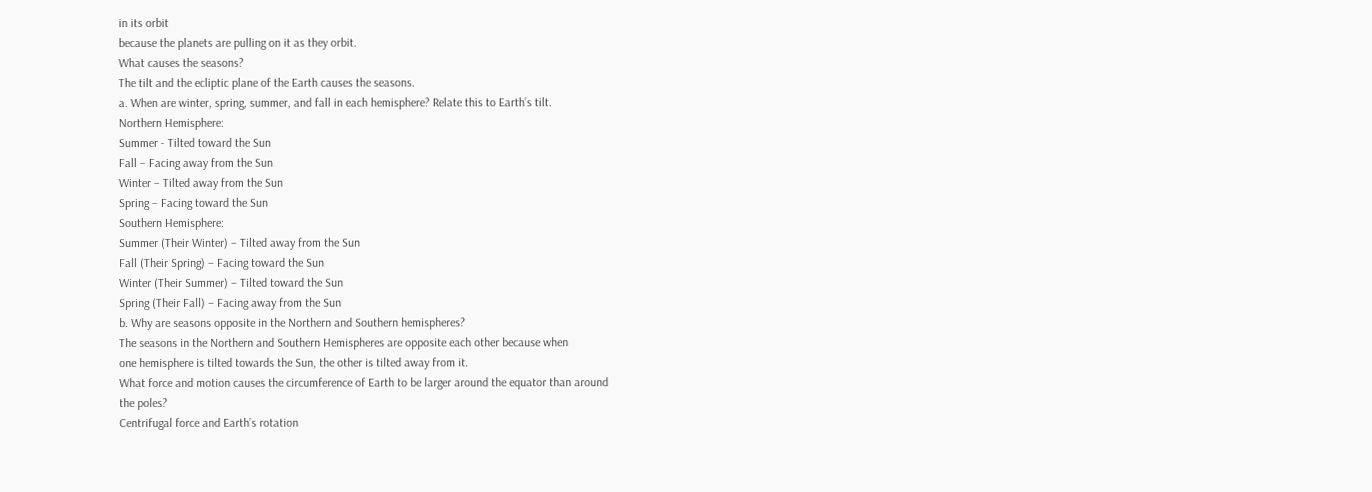in its orbit
because the planets are pulling on it as they orbit.
What causes the seasons?
The tilt and the ecliptic plane of the Earth causes the seasons.
a. When are winter, spring, summer, and fall in each hemisphere? Relate this to Earth’s tilt.
Northern Hemisphere:
Summer - Tilted toward the Sun
Fall – Facing away from the Sun
Winter – Tilted away from the Sun
Spring – Facing toward the Sun
Southern Hemisphere:
Summer (Their Winter) – Tilted away from the Sun
Fall (Their Spring) – Facing toward the Sun
Winter (Their Summer) – Tilted toward the Sun
Spring (Their Fall) – Facing away from the Sun
b. Why are seasons opposite in the Northern and Southern hemispheres?
The seasons in the Northern and Southern Hemispheres are opposite each other because when
one hemisphere is tilted towards the Sun, the other is tilted away from it.
What force and motion causes the circumference of Earth to be larger around the equator than around
the poles?
Centrifugal force and Earth’s rotation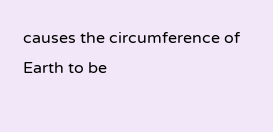causes the circumference of Earth to be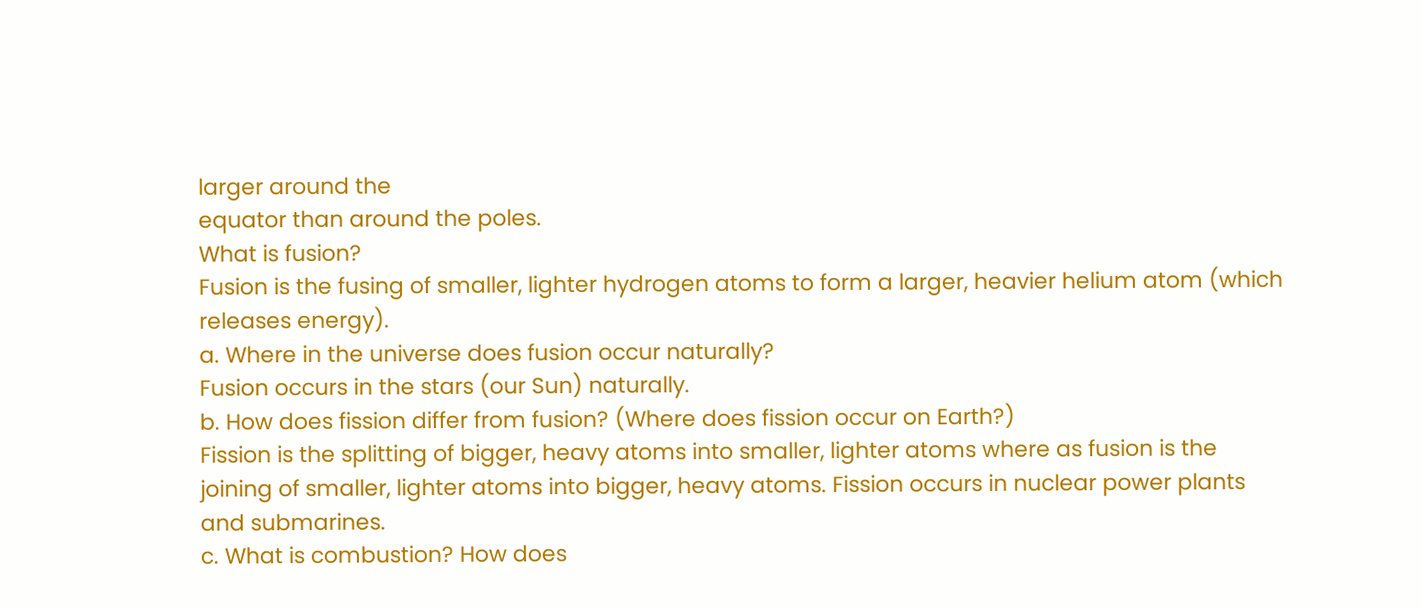larger around the
equator than around the poles.
What is fusion?
Fusion is the fusing of smaller, lighter hydrogen atoms to form a larger, heavier helium atom (which
releases energy).
a. Where in the universe does fusion occur naturally?
Fusion occurs in the stars (our Sun) naturally.
b. How does fission differ from fusion? (Where does fission occur on Earth?)
Fission is the splitting of bigger, heavy atoms into smaller, lighter atoms where as fusion is the
joining of smaller, lighter atoms into bigger, heavy atoms. Fission occurs in nuclear power plants
and submarines.
c. What is combustion? How does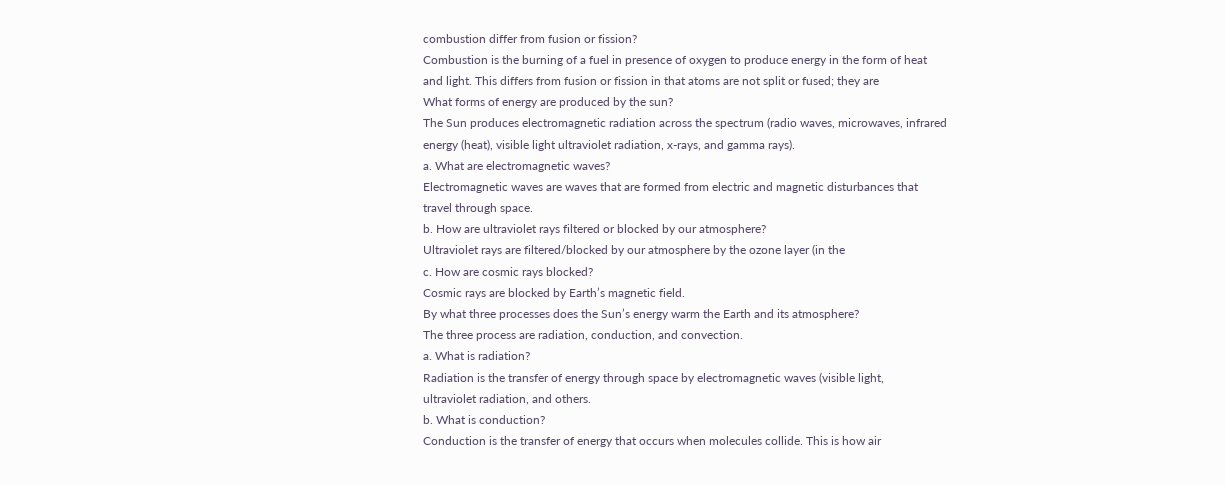combustion differ from fusion or fission?
Combustion is the burning of a fuel in presence of oxygen to produce energy in the form of heat
and light. This differs from fusion or fission in that atoms are not split or fused; they are
What forms of energy are produced by the sun?
The Sun produces electromagnetic radiation across the spectrum (radio waves, microwaves, infrared
energy (heat), visible light ultraviolet radiation, x-rays, and gamma rays).
a. What are electromagnetic waves?
Electromagnetic waves are waves that are formed from electric and magnetic disturbances that
travel through space.
b. How are ultraviolet rays filtered or blocked by our atmosphere?
Ultraviolet rays are filtered/blocked by our atmosphere by the ozone layer (in the
c. How are cosmic rays blocked?
Cosmic rays are blocked by Earth’s magnetic field.
By what three processes does the Sun’s energy warm the Earth and its atmosphere?
The three process are radiation, conduction, and convection.
a. What is radiation?
Radiation is the transfer of energy through space by electromagnetic waves (visible light,
ultraviolet radiation, and others.
b. What is conduction?
Conduction is the transfer of energy that occurs when molecules collide. This is how air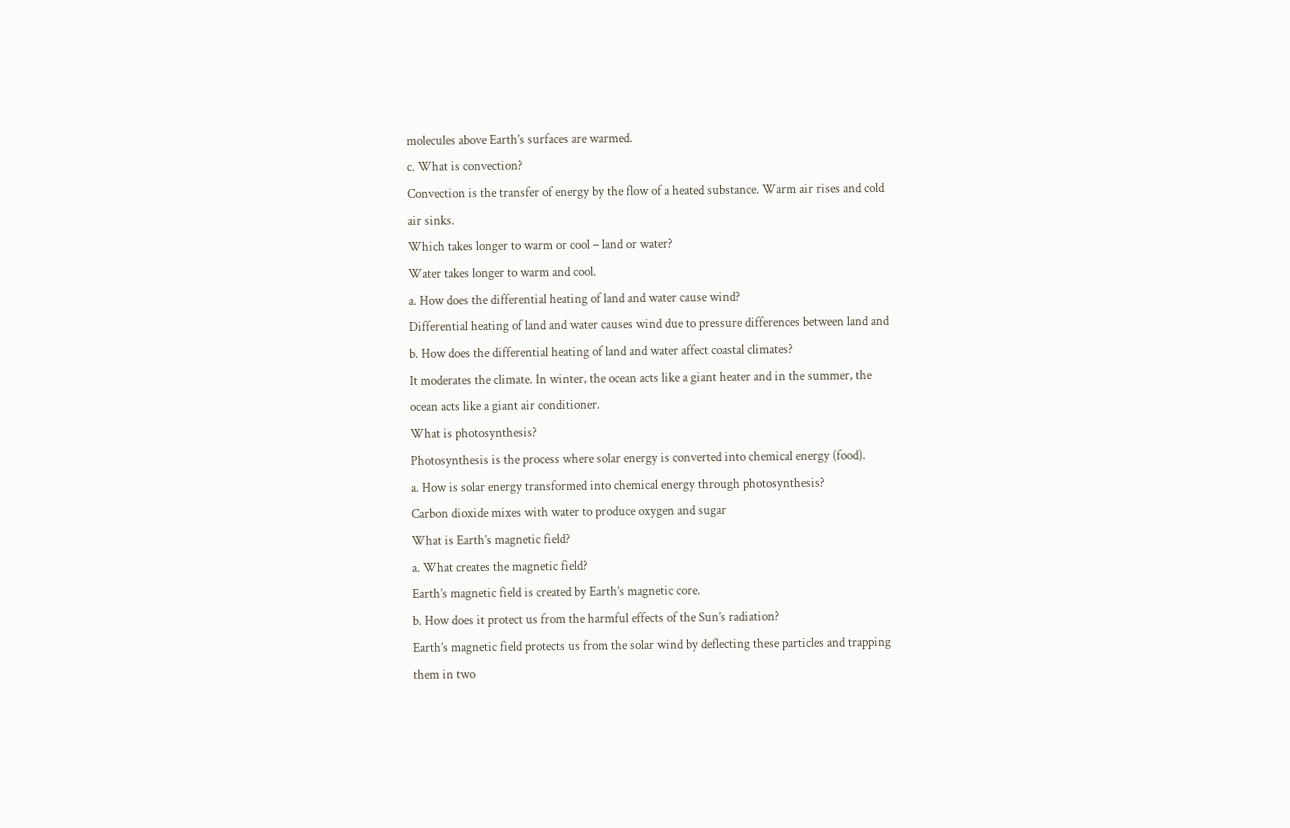molecules above Earth’s surfaces are warmed.
c. What is convection?
Convection is the transfer of energy by the flow of a heated substance. Warm air rises and cold
air sinks.
Which takes longer to warm or cool – land or water?
Water takes longer to warm and cool.
a. How does the differential heating of land and water cause wind?
Differential heating of land and water causes wind due to pressure differences between land and
b. How does the differential heating of land and water affect coastal climates?
It moderates the climate. In winter, the ocean acts like a giant heater and in the summer, the
ocean acts like a giant air conditioner.
What is photosynthesis?
Photosynthesis is the process where solar energy is converted into chemical energy (food).
a. How is solar energy transformed into chemical energy through photosynthesis?
Carbon dioxide mixes with water to produce oxygen and sugar
What is Earth’s magnetic field?
a. What creates the magnetic field?
Earth’s magnetic field is created by Earth’s magnetic core.
b. How does it protect us from the harmful effects of the Sun’s radiation?
Earth’s magnetic field protects us from the solar wind by deflecting these particles and trapping
them in two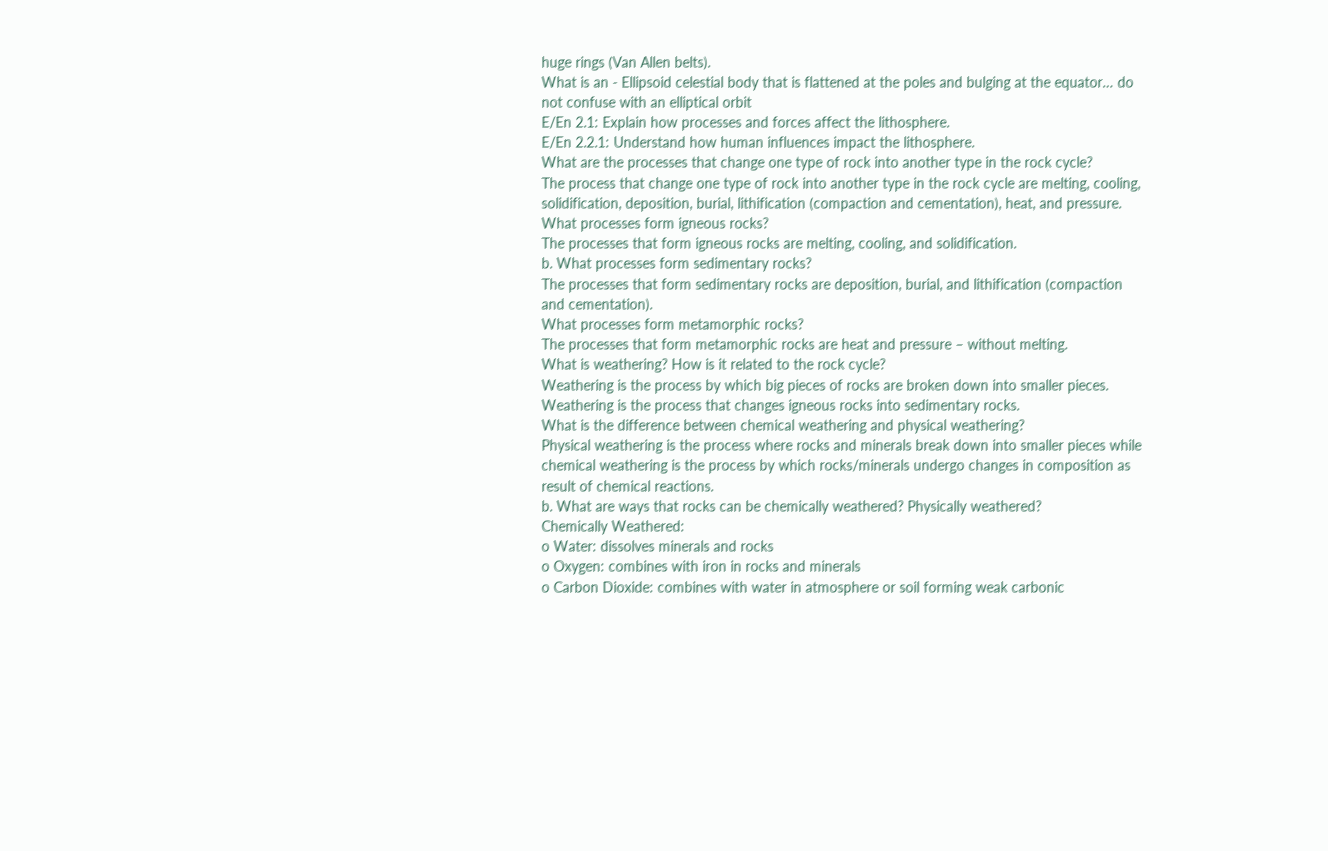huge rings (Van Allen belts).
What is an - Ellipsoid celestial body that is flattened at the poles and bulging at the equator… do
not confuse with an elliptical orbit
E/En 2.1: Explain how processes and forces affect the lithosphere.
E/En 2.2.1: Understand how human influences impact the lithosphere.
What are the processes that change one type of rock into another type in the rock cycle?
The process that change one type of rock into another type in the rock cycle are melting, cooling,
solidification, deposition, burial, lithification (compaction and cementation), heat, and pressure.
What processes form igneous rocks?
The processes that form igneous rocks are melting, cooling, and solidification.
b. What processes form sedimentary rocks?
The processes that form sedimentary rocks are deposition, burial, and lithification (compaction
and cementation).
What processes form metamorphic rocks?
The processes that form metamorphic rocks are heat and pressure – without melting.
What is weathering? How is it related to the rock cycle?
Weathering is the process by which big pieces of rocks are broken down into smaller pieces.
Weathering is the process that changes igneous rocks into sedimentary rocks.
What is the difference between chemical weathering and physical weathering?
Physical weathering is the process where rocks and minerals break down into smaller pieces while
chemical weathering is the process by which rocks/minerals undergo changes in composition as
result of chemical reactions.
b. What are ways that rocks can be chemically weathered? Physically weathered?
Chemically Weathered:
o Water: dissolves minerals and rocks
o Oxygen: combines with iron in rocks and minerals
o Carbon Dioxide: combines with water in atmosphere or soil forming weak carbonic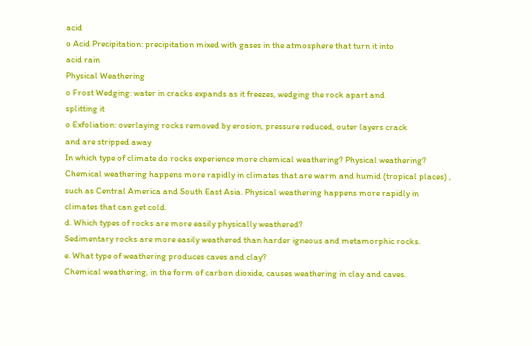acid
o Acid Precipitation: precipitation mixed with gases in the atmosphere that turn it into
acid rain
Physical Weathering
o Frost Wedging: water in cracks expands as it freezes, wedging the rock apart and
splitting it
o Exfoliation: overlaying rocks removed by erosion, pressure reduced, outer layers crack
and are stripped away
In which type of climate do rocks experience more chemical weathering? Physical weathering?
Chemical weathering happens more rapidly in climates that are warm and humid (tropical places) ,
such as Central America and South East Asia. Physical weathering happens more rapidly in
climates that can get cold.
d. Which types of rocks are more easily physically weathered?
Sedimentary rocks are more easily weathered than harder igneous and metamorphic rocks.
e. What type of weathering produces caves and clay?
Chemical weathering, in the form of carbon dioxide, causes weathering in clay and caves.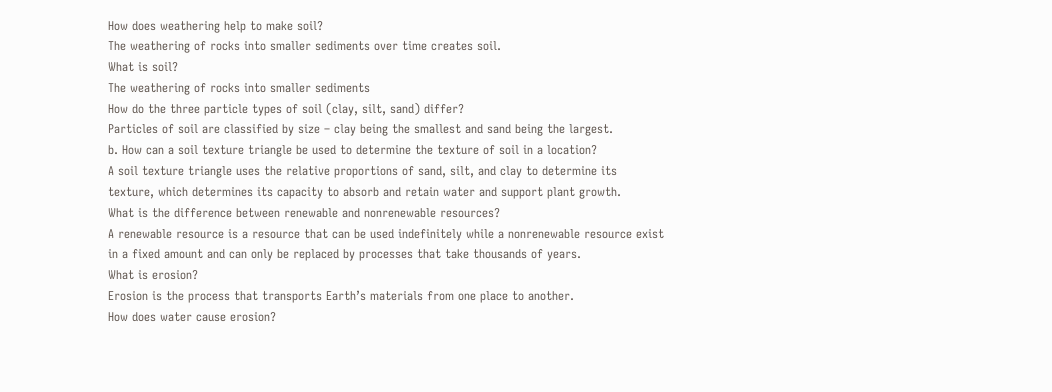How does weathering help to make soil?
The weathering of rocks into smaller sediments over time creates soil.
What is soil?
The weathering of rocks into smaller sediments
How do the three particle types of soil (clay, silt, sand) differ?
Particles of soil are classified by size – clay being the smallest and sand being the largest.
b. How can a soil texture triangle be used to determine the texture of soil in a location?
A soil texture triangle uses the relative proportions of sand, silt, and clay to determine its
texture, which determines its capacity to absorb and retain water and support plant growth.
What is the difference between renewable and nonrenewable resources?
A renewable resource is a resource that can be used indefinitely while a nonrenewable resource exist
in a fixed amount and can only be replaced by processes that take thousands of years.
What is erosion?
Erosion is the process that transports Earth’s materials from one place to another.
How does water cause erosion?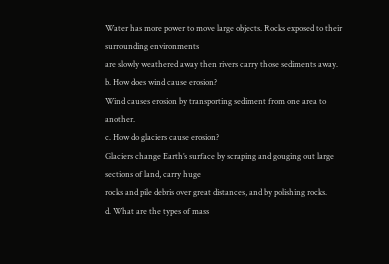Water has more power to move large objects. Rocks exposed to their surrounding environments
are slowly weathered away then rivers carry those sediments away.
b. How does wind cause erosion?
Wind causes erosion by transporting sediment from one area to another.
c. How do glaciers cause erosion?
Glaciers change Earth’s surface by scraping and gouging out large sections of land, carry huge
rocks and pile debris over great distances, and by polishing rocks.
d. What are the types of mass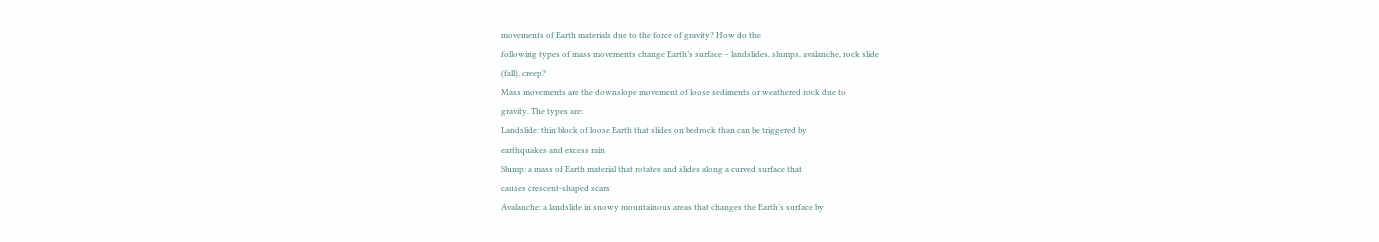movements of Earth materials due to the force of gravity? How do the
following types of mass movements change Earth’s surface – landslides, slumps, avalanche, rock slide
(fall), creep?
Mass movements are the downslope movement of loose sediments or weathered rock due to
gravity. The types are:
Landslide: thin block of loose Earth that slides on bedrock than can be triggered by
earthquakes and excess rain
Slump: a mass of Earth material that rotates and slides along a curved surface that
causes crescent-shaped scars
Avalanche: a landslide in snowy mountainous areas that changes the Earth’s surface by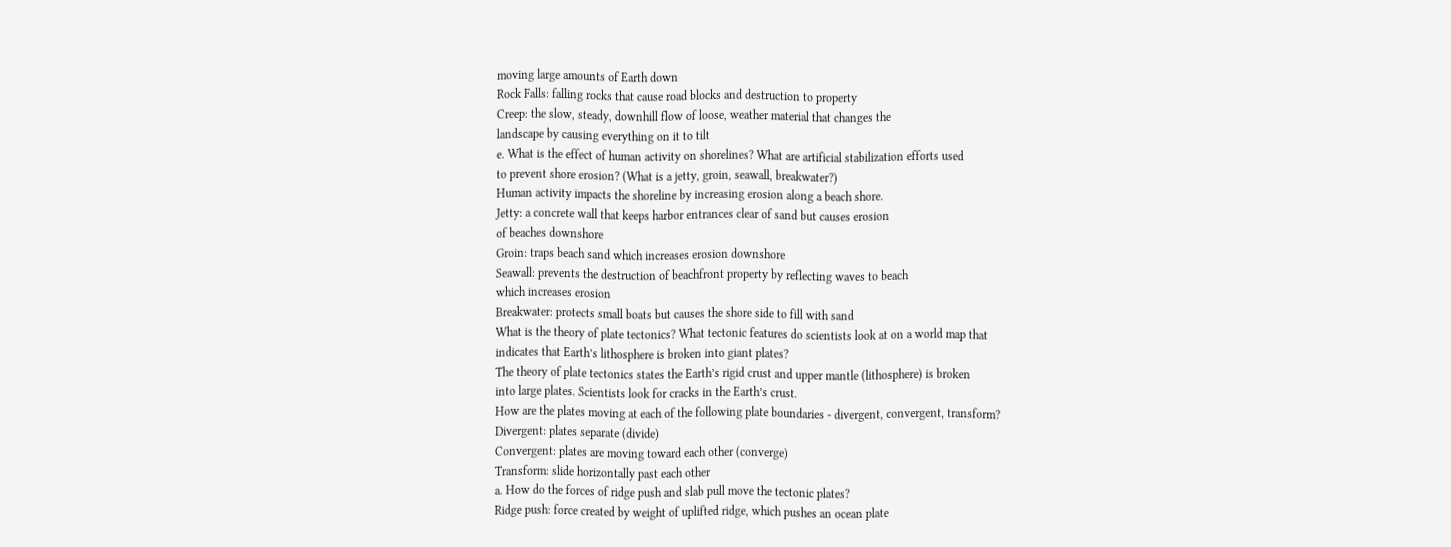moving large amounts of Earth down
Rock Falls: falling rocks that cause road blocks and destruction to property
Creep: the slow, steady, downhill flow of loose, weather material that changes the
landscape by causing everything on it to tilt
e. What is the effect of human activity on shorelines? What are artificial stabilization efforts used
to prevent shore erosion? (What is a jetty, groin, seawall, breakwater?)
Human activity impacts the shoreline by increasing erosion along a beach shore.
Jetty: a concrete wall that keeps harbor entrances clear of sand but causes erosion
of beaches downshore
Groin: traps beach sand which increases erosion downshore
Seawall: prevents the destruction of beachfront property by reflecting waves to beach
which increases erosion
Breakwater: protects small boats but causes the shore side to fill with sand
What is the theory of plate tectonics? What tectonic features do scientists look at on a world map that
indicates that Earth’s lithosphere is broken into giant plates?
The theory of plate tectonics states the Earth’s rigid crust and upper mantle (lithosphere) is broken
into large plates. Scientists look for cracks in the Earth’s crust.
How are the plates moving at each of the following plate boundaries - divergent, convergent, transform?
Divergent: plates separate (divide)
Convergent: plates are moving toward each other (converge)
Transform: slide horizontally past each other
a. How do the forces of ridge push and slab pull move the tectonic plates?
Ridge push: force created by weight of uplifted ridge, which pushes an ocean plate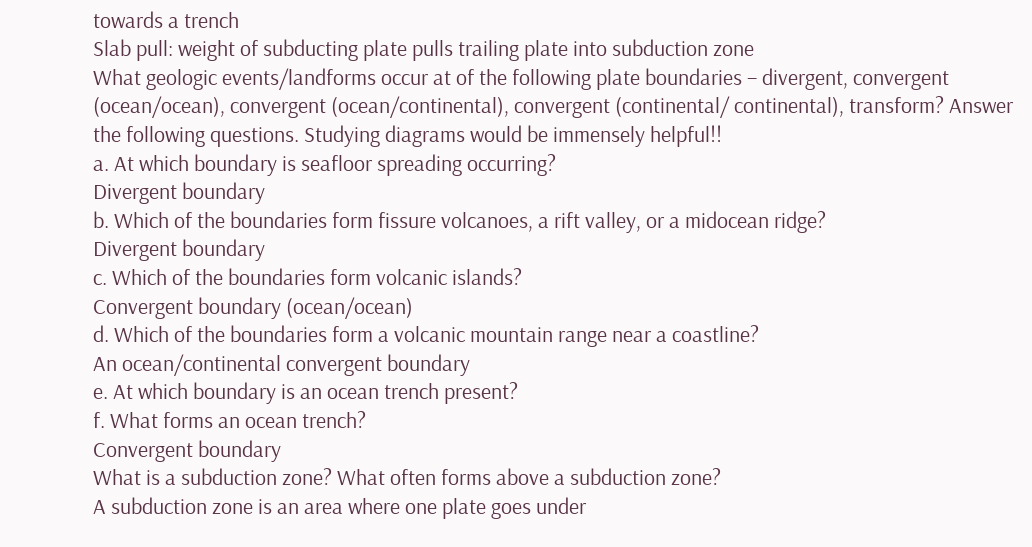towards a trench
Slab pull: weight of subducting plate pulls trailing plate into subduction zone
What geologic events/landforms occur at of the following plate boundaries – divergent, convergent
(ocean/ocean), convergent (ocean/continental), convergent (continental/ continental), transform? Answer
the following questions. Studying diagrams would be immensely helpful!!
a. At which boundary is seafloor spreading occurring?
Divergent boundary
b. Which of the boundaries form fissure volcanoes, a rift valley, or a midocean ridge?
Divergent boundary
c. Which of the boundaries form volcanic islands?
Convergent boundary (ocean/ocean)
d. Which of the boundaries form a volcanic mountain range near a coastline?
An ocean/continental convergent boundary
e. At which boundary is an ocean trench present?
f. What forms an ocean trench?
Convergent boundary
What is a subduction zone? What often forms above a subduction zone?
A subduction zone is an area where one plate goes under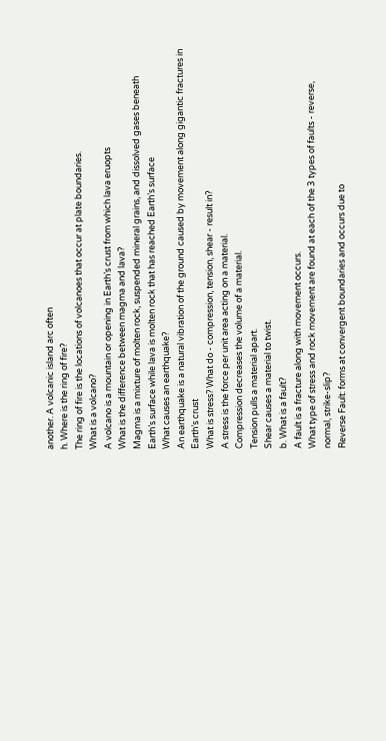another. A volcanic island arc often
h. Where is the ring of fire?
The ring of fire is the locations of volcanoes that occur at plate boundaries.
What is a volcano?
A volcano is a mountain or opening in Earth’s crust from which lava eruopts
What is the difference between magma and lava?
Magma is a mixture of molten rock, suspended mineral grains, and dissolved gases beneath
Earth’s surface while lava is molten rock that has reached Earth’s surface
What causes an earthquake?
An earthquake is a natural vibration of the ground caused by movement along gigantic fractures in
Earth’s crust
What is stress? What do - compression, tension, shear - result in?
A stress is the force per unit area acting on a material.
Compression decreases the volume of a material.
Tension pulls a material apart.
Shear causes a material to twist.
b. What is a fault?
A fault is a fracture along with movement occurs.
What type of stress and rock movement are found at each of the 3 types of faults - reverse,
normal, strike-slip?
Reverse Fault: forms at convergent boundaries and occurs due to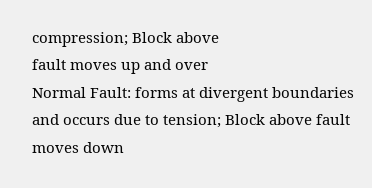compression; Block above
fault moves up and over
Normal Fault: forms at divergent boundaries and occurs due to tension; Block above fault
moves down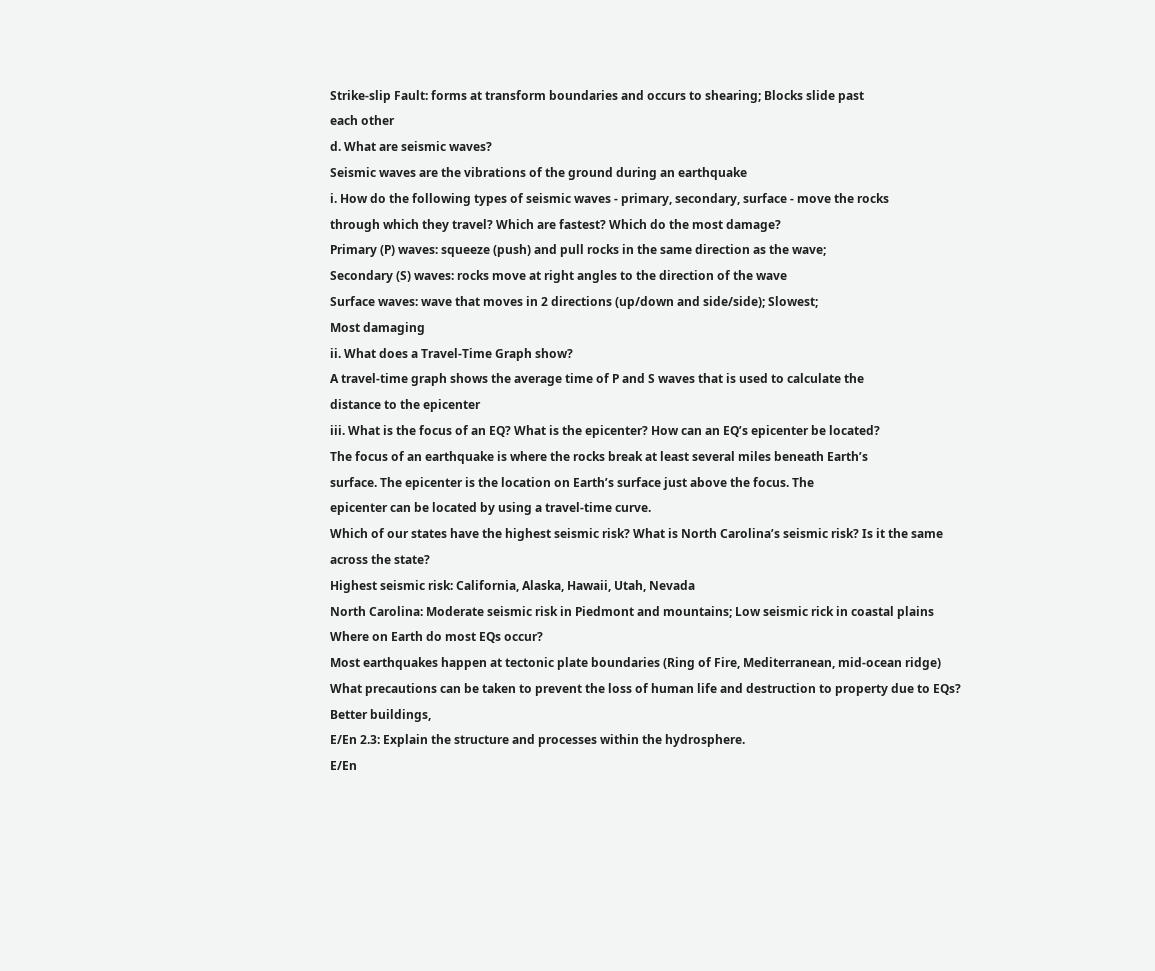Strike-slip Fault: forms at transform boundaries and occurs to shearing; Blocks slide past
each other
d. What are seismic waves?
Seismic waves are the vibrations of the ground during an earthquake
i. How do the following types of seismic waves - primary, secondary, surface - move the rocks
through which they travel? Which are fastest? Which do the most damage?
Primary (P) waves: squeeze (push) and pull rocks in the same direction as the wave;
Secondary (S) waves: rocks move at right angles to the direction of the wave
Surface waves: wave that moves in 2 directions (up/down and side/side); Slowest;
Most damaging
ii. What does a Travel-Time Graph show?
A travel-time graph shows the average time of P and S waves that is used to calculate the
distance to the epicenter
iii. What is the focus of an EQ? What is the epicenter? How can an EQ’s epicenter be located?
The focus of an earthquake is where the rocks break at least several miles beneath Earth’s
surface. The epicenter is the location on Earth’s surface just above the focus. The
epicenter can be located by using a travel-time curve.
Which of our states have the highest seismic risk? What is North Carolina’s seismic risk? Is it the same
across the state?
Highest seismic risk: California, Alaska, Hawaii, Utah, Nevada
North Carolina: Moderate seismic risk in Piedmont and mountains; Low seismic rick in coastal plains
Where on Earth do most EQs occur?
Most earthquakes happen at tectonic plate boundaries (Ring of Fire, Mediterranean, mid-ocean ridge)
What precautions can be taken to prevent the loss of human life and destruction to property due to EQs?
Better buildings,
E/En 2.3: Explain the structure and processes within the hydrosphere.
E/En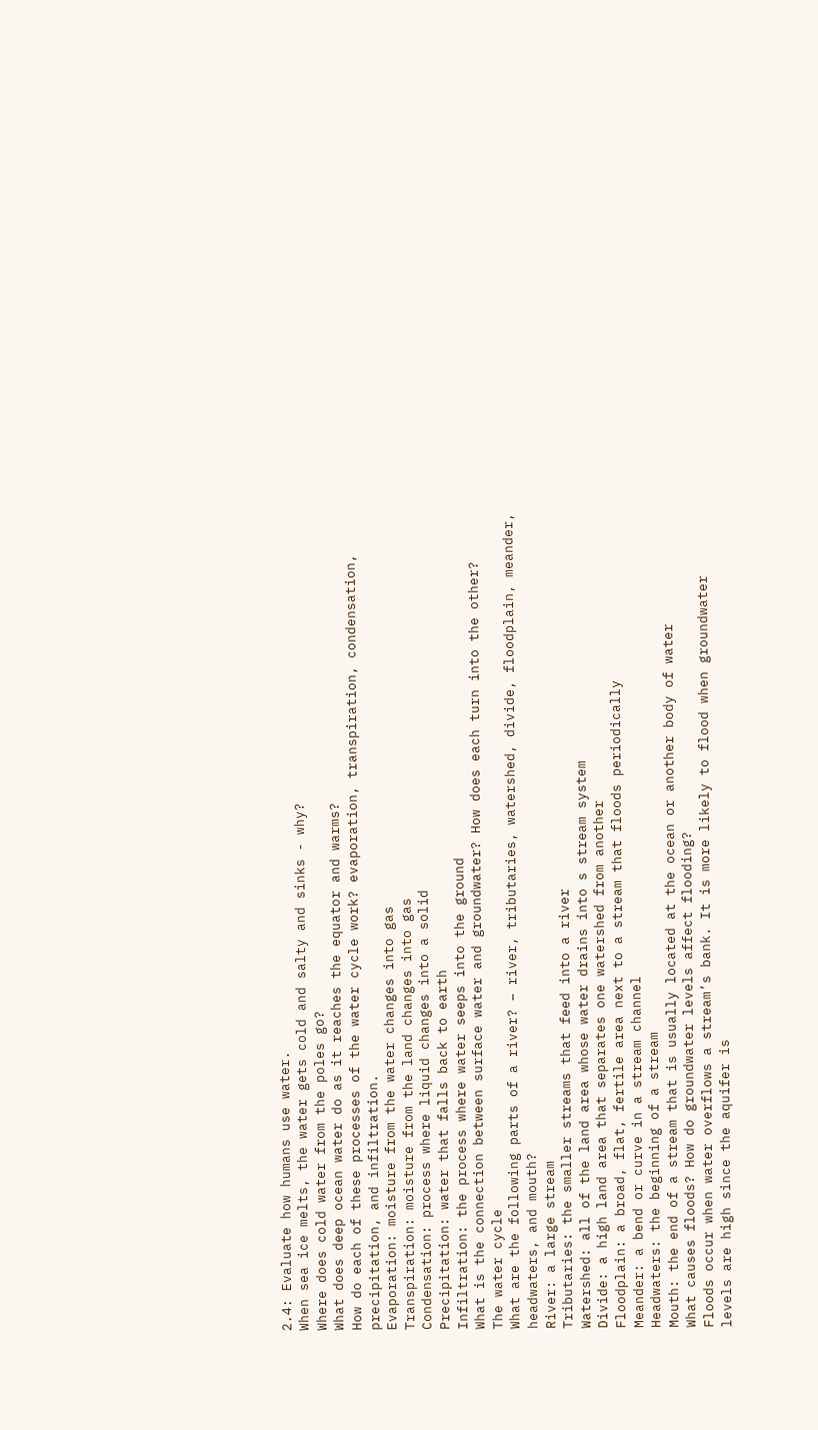2.4: Evaluate how humans use water.
When sea ice melts, the water gets cold and salty and sinks - why?
Where does cold water from the poles go?
What does deep ocean water do as it reaches the equator and warms?
How do each of these processes of the water cycle work? evaporation, transpiration, condensation,
precipitation, and infiltration.
Evaporation: moisture from the water changes into gas
Transpiration: moisture from the land changes into gas
Condensation: process where liquid changes into a solid
Precipitation: water that falls back to earth
Infiltration: the process where water seeps into the ground
What is the connection between surface water and groundwater? How does each turn into the other?
The water cycle
What are the following parts of a river? – river, tributaries, watershed, divide, floodplain, meander,
headwaters, and mouth?
River: a large stream
Tributaries: the smaller streams that feed into a river
Watershed: all of the land area whose water drains into s stream system
Divide: a high land area that separates one watershed from another
Floodplain: a broad, flat, fertile area next to a stream that floods periodically
Meander: a bend or curve in a stream channel
Headwaters: the beginning of a stream
Mouth: the end of a stream that is usually located at the ocean or another body of water
What causes floods? How do groundwater levels affect flooding?
Floods occur when water overflows a stream’s bank. It is more likely to flood when groundwater
levels are high since the aquifer is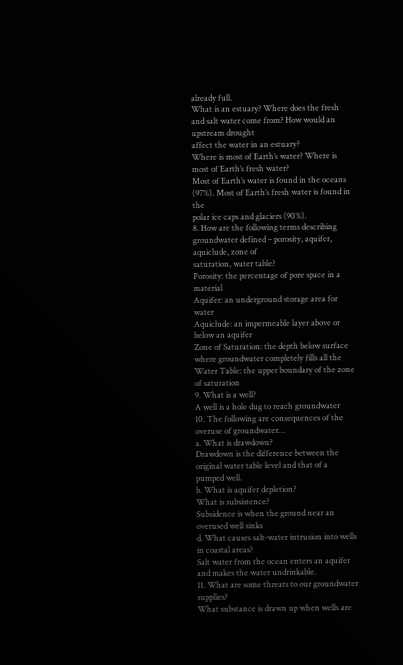already full.
What is an estuary? Where does the fresh and salt water come from? How would an upstream drought
affect the water in an estuary?
Where is most of Earth’s water? Where is most of Earth’s fresh water?
Most of Earth’s water is found in the oceans (97%). Most of Earth’s fresh water is found in the
polar ice caps and glaciers (90%).
8. How are the following terms describing groundwater defined – porosity, aquifer, aquiclude, zone of
saturation, water table?
Porosity: the percentage of pore space in a material
Aquifer: an underground storage area for water
Aquiclude: an impermeable layer above or below an aquifer
Zone of Saturation: the depth below surface where groundwater completely fills all the
Water Table: the upper boundary of the zone of saturation
9. What is a well?
A well is a hole dug to reach groundwater
10. The following are consequences of the overuse of groundwater…
a. What is drawdown?
Drawdown is the difference between the original water table level and that of a pumped well.
b. What is aquifer depletion?
What is subsistence?
Subsidence is when the ground near an overused well sinks
d. What causes salt-water intrusion into wells in coastal areas?
Salt water from the ocean enters an aquifer and makes the water undrinkable.
11. What are some threats to our groundwater supplies?
What substance is drawn up when wells are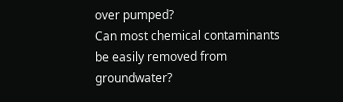over pumped?
Can most chemical contaminants be easily removed from groundwater?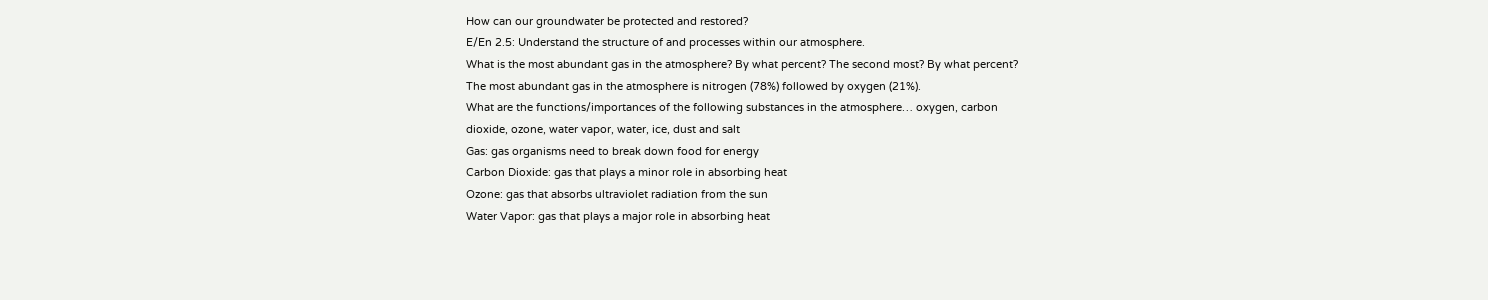How can our groundwater be protected and restored?
E/En 2.5: Understand the structure of and processes within our atmosphere.
What is the most abundant gas in the atmosphere? By what percent? The second most? By what percent?
The most abundant gas in the atmosphere is nitrogen (78%) followed by oxygen (21%).
What are the functions/importances of the following substances in the atmosphere… oxygen, carbon
dioxide, ozone, water vapor, water, ice, dust and salt
Gas: gas organisms need to break down food for energy
Carbon Dioxide: gas that plays a minor role in absorbing heat
Ozone: gas that absorbs ultraviolet radiation from the sun
Water Vapor: gas that plays a major role in absorbing heat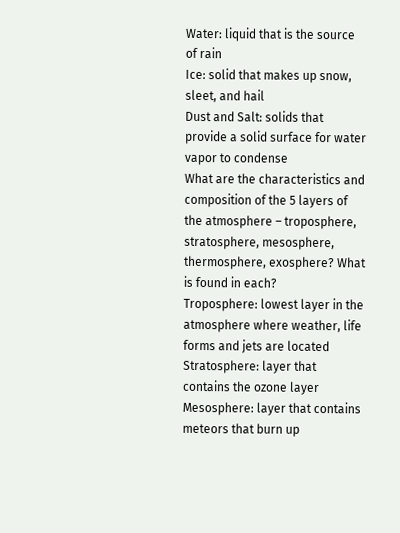Water: liquid that is the source of rain
Ice: solid that makes up snow, sleet, and hail
Dust and Salt: solids that provide a solid surface for water vapor to condense
What are the characteristics and composition of the 5 layers of the atmosphere – troposphere,
stratosphere, mesosphere, thermosphere, exosphere? What is found in each?
Troposphere: lowest layer in the atmosphere where weather, life forms and jets are located
Stratosphere: layer that contains the ozone layer
Mesosphere: layer that contains meteors that burn up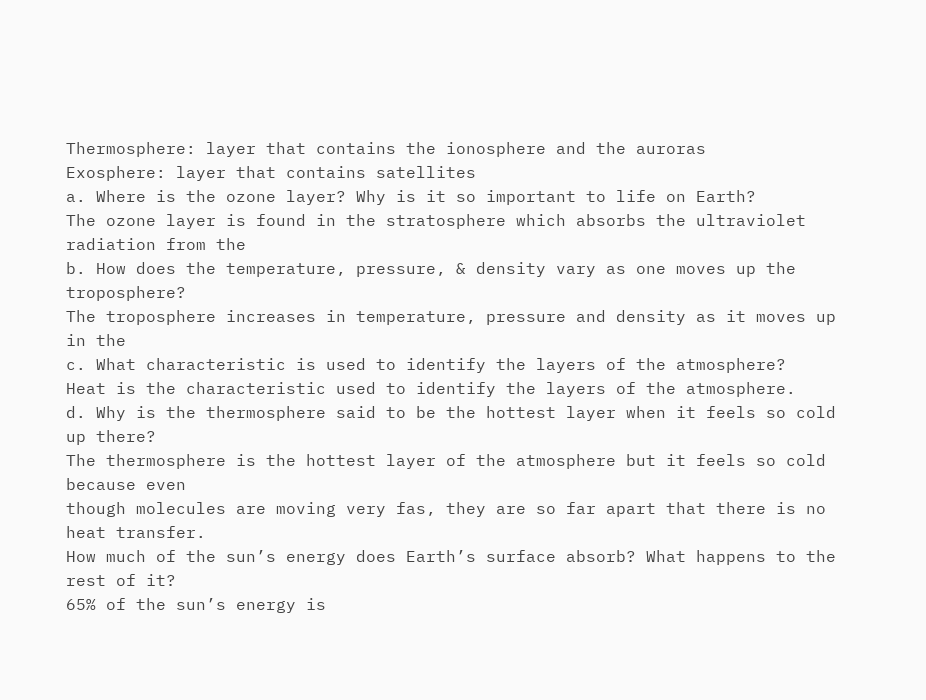Thermosphere: layer that contains the ionosphere and the auroras
Exosphere: layer that contains satellites
a. Where is the ozone layer? Why is it so important to life on Earth?
The ozone layer is found in the stratosphere which absorbs the ultraviolet radiation from the
b. How does the temperature, pressure, & density vary as one moves up the troposphere?
The troposphere increases in temperature, pressure and density as it moves up in the
c. What characteristic is used to identify the layers of the atmosphere?
Heat is the characteristic used to identify the layers of the atmosphere.
d. Why is the thermosphere said to be the hottest layer when it feels so cold up there?
The thermosphere is the hottest layer of the atmosphere but it feels so cold because even
though molecules are moving very fas, they are so far apart that there is no heat transfer.
How much of the sun’s energy does Earth’s surface absorb? What happens to the rest of it?
65% of the sun’s energy is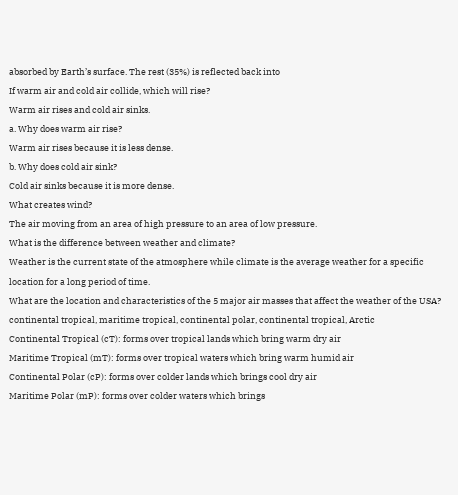absorbed by Earth’s surface. The rest (35%) is reflected back into
If warm air and cold air collide, which will rise?
Warm air rises and cold air sinks.
a. Why does warm air rise?
Warm air rises because it is less dense.
b. Why does cold air sink?
Cold air sinks because it is more dense.
What creates wind?
The air moving from an area of high pressure to an area of low pressure.
What is the difference between weather and climate?
Weather is the current state of the atmosphere while climate is the average weather for a specific
location for a long period of time.
What are the location and characteristics of the 5 major air masses that affect the weather of the USA?
continental tropical, maritime tropical, continental polar, continental tropical, Arctic
Continental Tropical (cT): forms over tropical lands which bring warm dry air
Maritime Tropical (mT): forms over tropical waters which bring warm humid air
Continental Polar (cP): forms over colder lands which brings cool dry air
Maritime Polar (mP): forms over colder waters which brings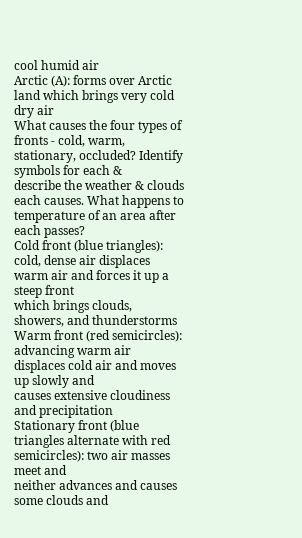cool humid air
Arctic (A): forms over Arctic land which brings very cold dry air
What causes the four types of fronts - cold, warm, stationary, occluded? Identify symbols for each &
describe the weather & clouds each causes. What happens to temperature of an area after each passes?
Cold front (blue triangles): cold, dense air displaces warm air and forces it up a steep front
which brings clouds, showers, and thunderstorms
Warm front (red semicircles): advancing warm air displaces cold air and moves up slowly and
causes extensive cloudiness and precipitation
Stationary front (blue triangles alternate with red semicircles): two air masses meet and
neither advances and causes some clouds and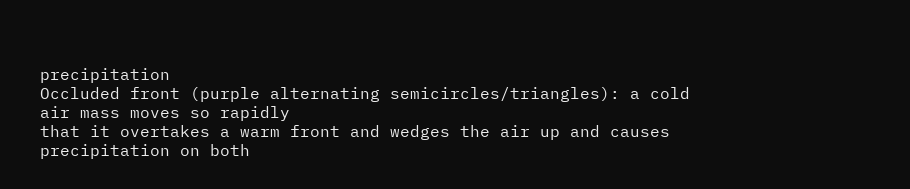precipitation
Occluded front (purple alternating semicircles/triangles): a cold air mass moves so rapidly
that it overtakes a warm front and wedges the air up and causes precipitation on both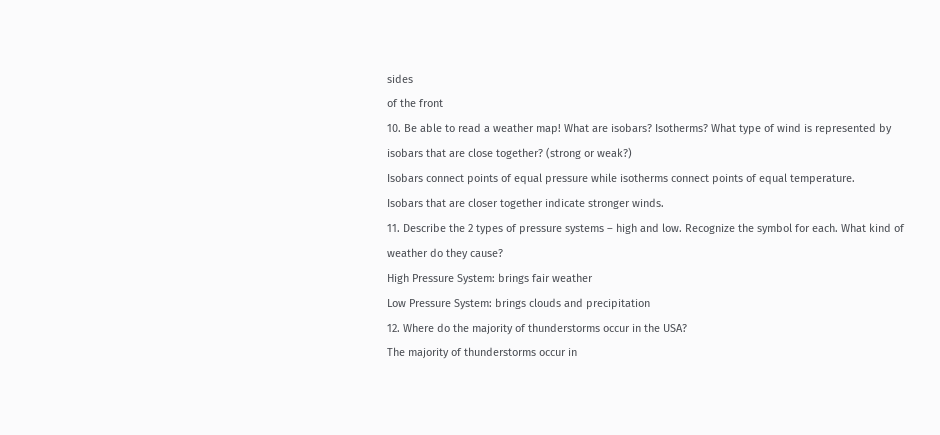sides
of the front
10. Be able to read a weather map! What are isobars? Isotherms? What type of wind is represented by
isobars that are close together? (strong or weak?)
Isobars connect points of equal pressure while isotherms connect points of equal temperature.
Isobars that are closer together indicate stronger winds.
11. Describe the 2 types of pressure systems – high and low. Recognize the symbol for each. What kind of
weather do they cause?
High Pressure System: brings fair weather
Low Pressure System: brings clouds and precipitation
12. Where do the majority of thunderstorms occur in the USA?
The majority of thunderstorms occur in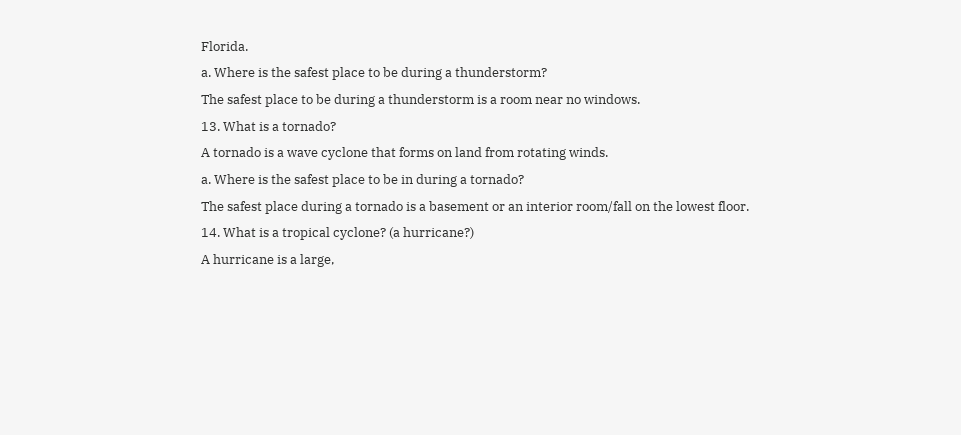Florida.
a. Where is the safest place to be during a thunderstorm?
The safest place to be during a thunderstorm is a room near no windows.
13. What is a tornado?
A tornado is a wave cyclone that forms on land from rotating winds.
a. Where is the safest place to be in during a tornado?
The safest place during a tornado is a basement or an interior room/fall on the lowest floor.
14. What is a tropical cyclone? (a hurricane?)
A hurricane is a large,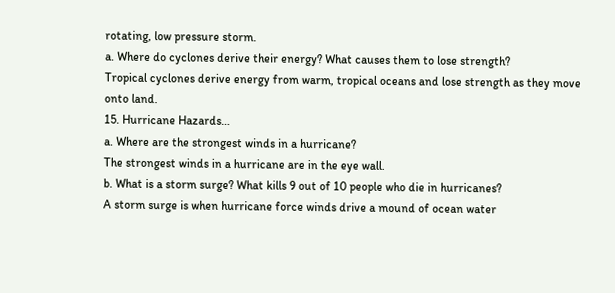rotating, low pressure storm.
a. Where do cyclones derive their energy? What causes them to lose strength?
Tropical cyclones derive energy from warm, tropical oceans and lose strength as they move
onto land.
15. Hurricane Hazards…
a. Where are the strongest winds in a hurricane?
The strongest winds in a hurricane are in the eye wall.
b. What is a storm surge? What kills 9 out of 10 people who die in hurricanes?
A storm surge is when hurricane force winds drive a mound of ocean water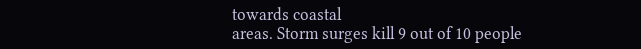towards coastal
areas. Storm surges kill 9 out of 10 people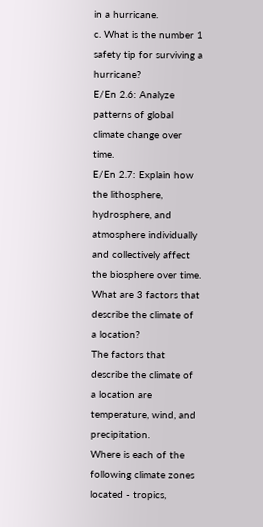in a hurricane.
c. What is the number 1 safety tip for surviving a hurricane?
E/En 2.6: Analyze patterns of global climate change over time.
E/En 2.7: Explain how the lithosphere, hydrosphere, and atmosphere individually
and collectively affect the biosphere over time.
What are 3 factors that describe the climate of a location?
The factors that describe the climate of a location are temperature, wind, and precipitation.
Where is each of the following climate zones located - tropics,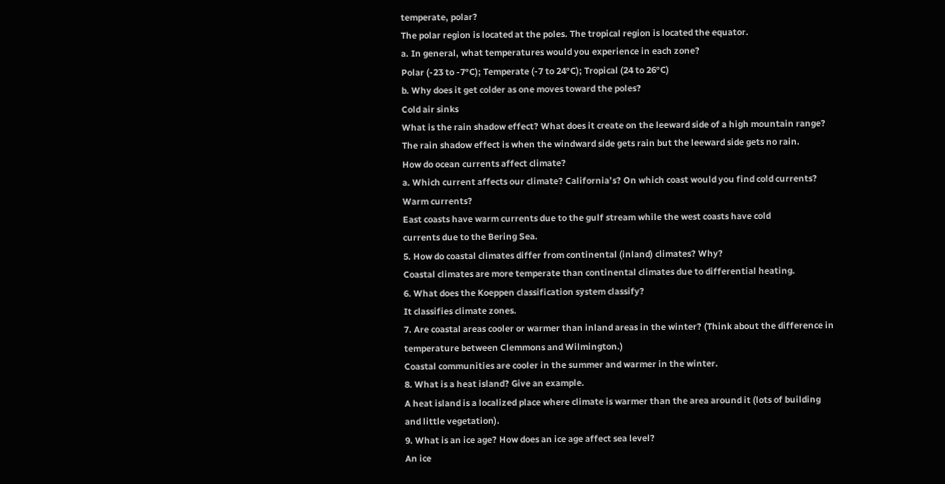temperate, polar?
The polar region is located at the poles. The tropical region is located the equator.
a. In general, what temperatures would you experience in each zone?
Polar (-23 to -7°C); Temperate (-7 to 24°C); Tropical (24 to 26°C)
b. Why does it get colder as one moves toward the poles?
Cold air sinks
What is the rain shadow effect? What does it create on the leeward side of a high mountain range?
The rain shadow effect is when the windward side gets rain but the leeward side gets no rain.
How do ocean currents affect climate?
a. Which current affects our climate? California’s? On which coast would you find cold currents?
Warm currents?
East coasts have warm currents due to the gulf stream while the west coasts have cold
currents due to the Bering Sea.
5. How do coastal climates differ from continental (inland) climates? Why?
Coastal climates are more temperate than continental climates due to differential heating.
6. What does the Koeppen classification system classify?
It classifies climate zones.
7. Are coastal areas cooler or warmer than inland areas in the winter? (Think about the difference in
temperature between Clemmons and Wilmington.)
Coastal communities are cooler in the summer and warmer in the winter.
8. What is a heat island? Give an example.
A heat island is a localized place where climate is warmer than the area around it (lots of building
and little vegetation).
9. What is an ice age? How does an ice age affect sea level?
An ice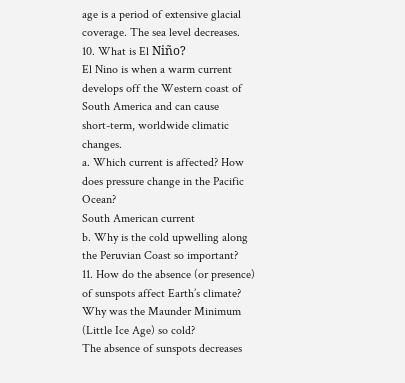age is a period of extensive glacial coverage. The sea level decreases.
10. What is El Niño?
El Nino is when a warm current develops off the Western coast of South America and can cause
short-term, worldwide climatic changes.
a. Which current is affected? How does pressure change in the Pacific Ocean?
South American current
b. Why is the cold upwelling along the Peruvian Coast so important?
11. How do the absence (or presence) of sunspots affect Earth’s climate? Why was the Maunder Minimum
(Little Ice Age) so cold?
The absence of sunspots decreases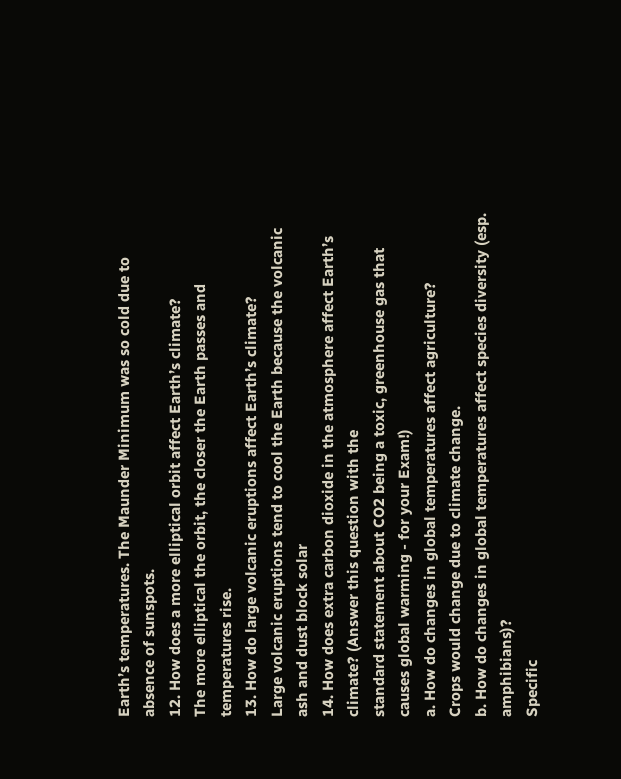Earth’s temperatures. The Maunder Minimum was so cold due to
absence of sunspots.
12. How does a more elliptical orbit affect Earth’s climate?
The more elliptical the orbit, the closer the Earth passes and temperatures rise.
13. How do large volcanic eruptions affect Earth’s climate?
Large volcanic eruptions tend to cool the Earth because the volcanic ash and dust block solar
14. How does extra carbon dioxide in the atmosphere affect Earth’s climate? (Answer this question with the
standard statement about CO2 being a toxic, greenhouse gas that causes global warming - for your Exam!)
a. How do changes in global temperatures affect agriculture?
Crops would change due to climate change.
b. How do changes in global temperatures affect species diversity (esp. amphibians)?
Specific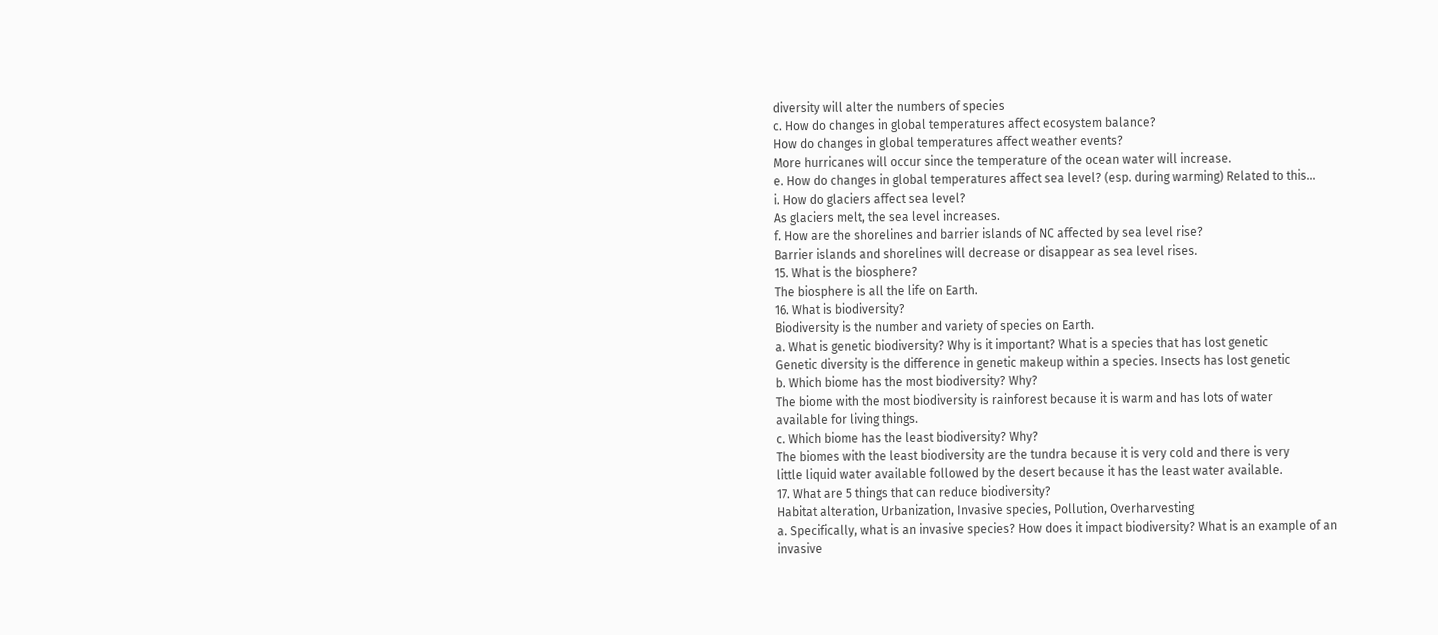diversity will alter the numbers of species
c. How do changes in global temperatures affect ecosystem balance?
How do changes in global temperatures affect weather events?
More hurricanes will occur since the temperature of the ocean water will increase.
e. How do changes in global temperatures affect sea level? (esp. during warming) Related to this…
i. How do glaciers affect sea level?
As glaciers melt, the sea level increases.
f. How are the shorelines and barrier islands of NC affected by sea level rise?
Barrier islands and shorelines will decrease or disappear as sea level rises.
15. What is the biosphere?
The biosphere is all the life on Earth.
16. What is biodiversity?
Biodiversity is the number and variety of species on Earth.
a. What is genetic biodiversity? Why is it important? What is a species that has lost genetic
Genetic diversity is the difference in genetic makeup within a species. Insects has lost genetic
b. Which biome has the most biodiversity? Why?
The biome with the most biodiversity is rainforest because it is warm and has lots of water
available for living things.
c. Which biome has the least biodiversity? Why?
The biomes with the least biodiversity are the tundra because it is very cold and there is very
little liquid water available followed by the desert because it has the least water available.
17. What are 5 things that can reduce biodiversity?
Habitat alteration, Urbanization, Invasive species, Pollution, Overharvesting
a. Specifically, what is an invasive species? How does it impact biodiversity? What is an example of an
invasive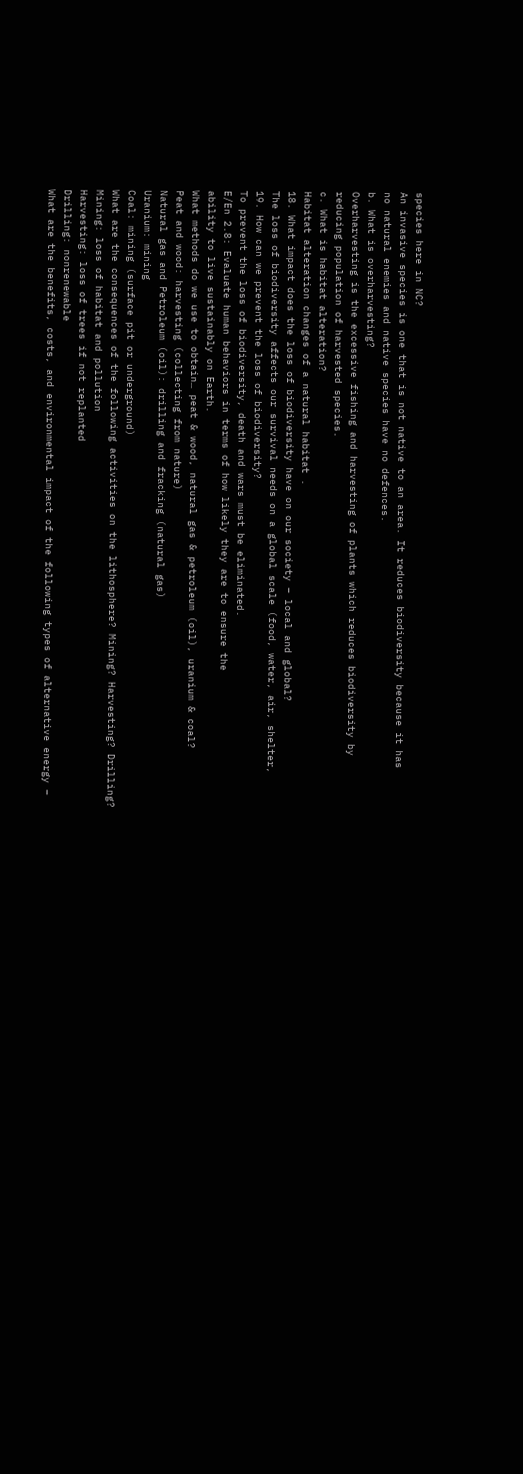species here in NC?
An invasive species is one that is not native to an area. It reduces biodiversity because it has
no natural enemies and native species have no defences.
b. What is overharvesting?
Overharvesting is the excessive fishing and harvesting of plants which reduces biodiversity by
reducing population of harvested species.
c. What is habitat alteration?
Habitat alteration changes of a natural habitat .
18. What impact does the loss of biodiversity have on our society – local and global?
The loss of biodiversity affects our survival needs on a global scale (food, water, air, shelter,
19. How can we prevent the loss of biodiversity?
To prevent the loss of biodiversity, death and wars must be eliminated.
E/En 2.8: Evaluate human behaviors in terms of how likely they are to ensure the
ability to live sustainably on Earth.
What methods do we use to obtain… peat & wood, natural gas & petroleum (oil), uranium & coal?
Peat and wood: harvesting (collecting from nature)
Natural gas and Petroleum (oil): drilling and fracking (natural gas)
Uranium: mining
Coal: mining (surface pit or underground)
What are the consequences of the following activities on the lithosphere? Mining? Harvesting? Drilling?
Mining: loss of habitat and pollution
Harvesting: loss of trees if not replanted
Drilling: nonrenewable
What are the benefits, costs, and environmental impact of the following types of alternative energy –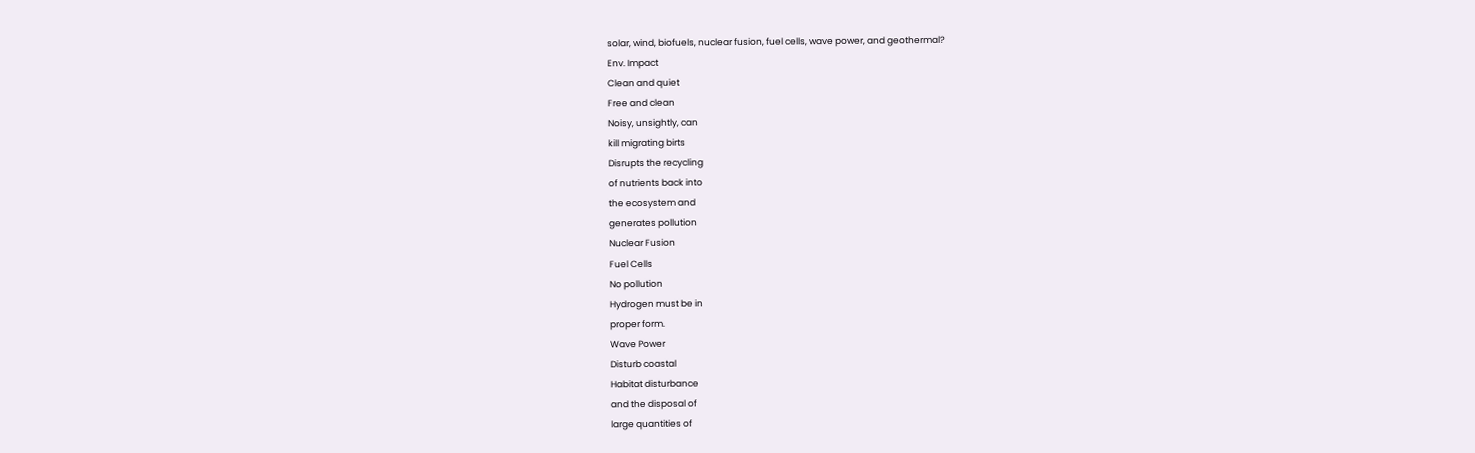solar, wind, biofuels, nuclear fusion, fuel cells, wave power, and geothermal?
Env. Impact
Clean and quiet
Free and clean
Noisy, unsightly, can
kill migrating birts
Disrupts the recycling
of nutrients back into
the ecosystem and
generates pollution
Nuclear Fusion
Fuel Cells
No pollution
Hydrogen must be in
proper form.
Wave Power
Disturb coastal
Habitat disturbance
and the disposal of
large quantities of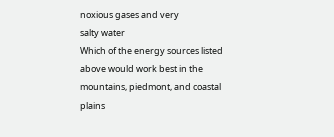noxious gases and very
salty water
Which of the energy sources listed above would work best in the mountains, piedmont, and coastal plains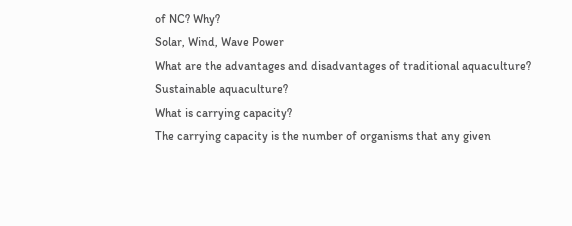of NC? Why?
Solar, Wind, Wave Power
What are the advantages and disadvantages of traditional aquaculture? Sustainable aquaculture?
What is carrying capacity?
The carrying capacity is the number of organisms that any given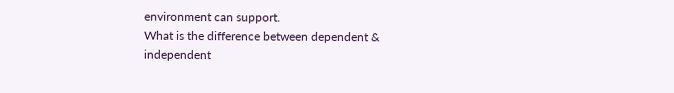environment can support.
What is the difference between dependent & independent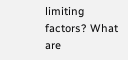limiting factors? What are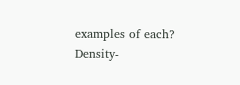examples of each?
Density-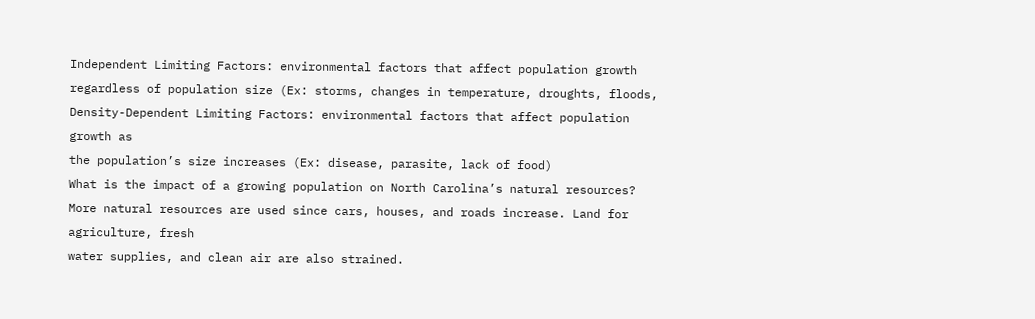Independent Limiting Factors: environmental factors that affect population growth
regardless of population size (Ex: storms, changes in temperature, droughts, floods,
Density-Dependent Limiting Factors: environmental factors that affect population growth as
the population’s size increases (Ex: disease, parasite, lack of food)
What is the impact of a growing population on North Carolina’s natural resources?
More natural resources are used since cars, houses, and roads increase. Land for agriculture, fresh
water supplies, and clean air are also strained.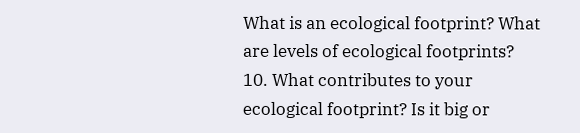What is an ecological footprint? What are levels of ecological footprints?
10. What contributes to your ecological footprint? Is it big or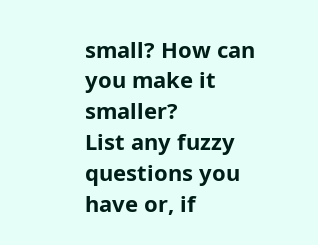small? How can you make it smaller?
List any fuzzy questions you have or, if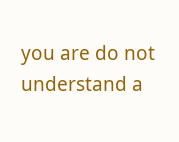you are do not understand a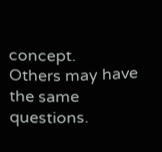concept.
Others may have the same questions.